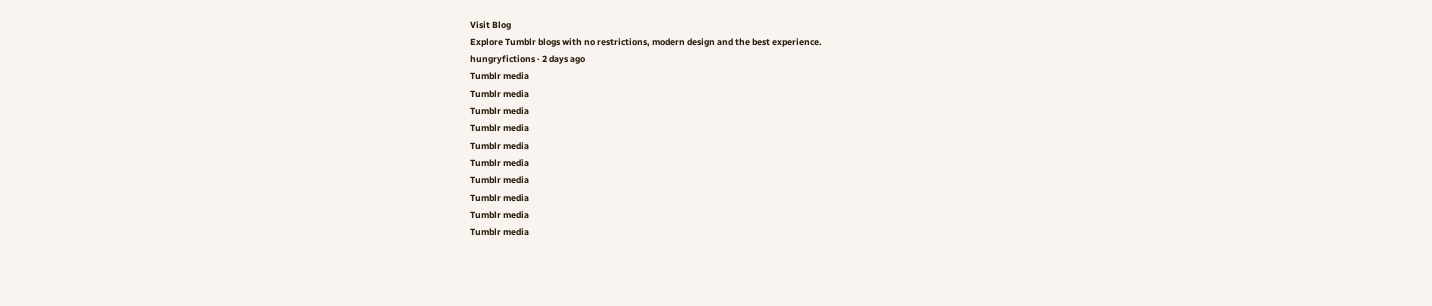Visit Blog
Explore Tumblr blogs with no restrictions, modern design and the best experience.
hungryfictions · 2 days ago
Tumblr media
Tumblr media
Tumblr media
Tumblr media
Tumblr media
Tumblr media
Tumblr media
Tumblr media
Tumblr media
Tumblr media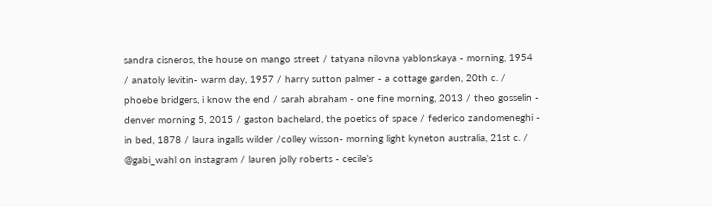sandra cisneros, the house on mango street / tatyana nilovna yablonskaya - morning, 1954 / anatoly levitin- warm day, 1957 / harry sutton palmer - a cottage garden, 20th c. / phoebe bridgers, i know the end / sarah abraham - one fine morning, 2013 / theo gosselin - denver morning 5, 2015 / gaston bachelard, the poetics of space / federico zandomeneghi - in bed, 1878 / laura ingalls wilder /colley wisson- morning light kyneton australia, 21st c. / @gabi_wahl on instagram / lauren jolly roberts - cecile’s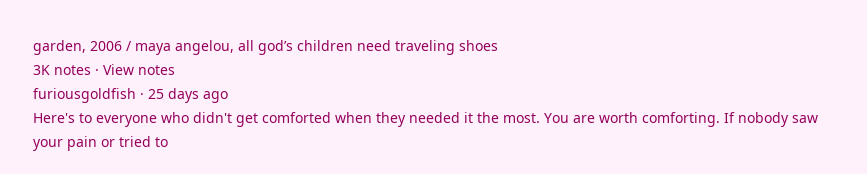garden, 2006 / maya angelou, all god’s children need traveling shoes
3K notes · View notes
furiousgoldfish · 25 days ago
Here's to everyone who didn't get comforted when they needed it the most. You are worth comforting. If nobody saw your pain or tried to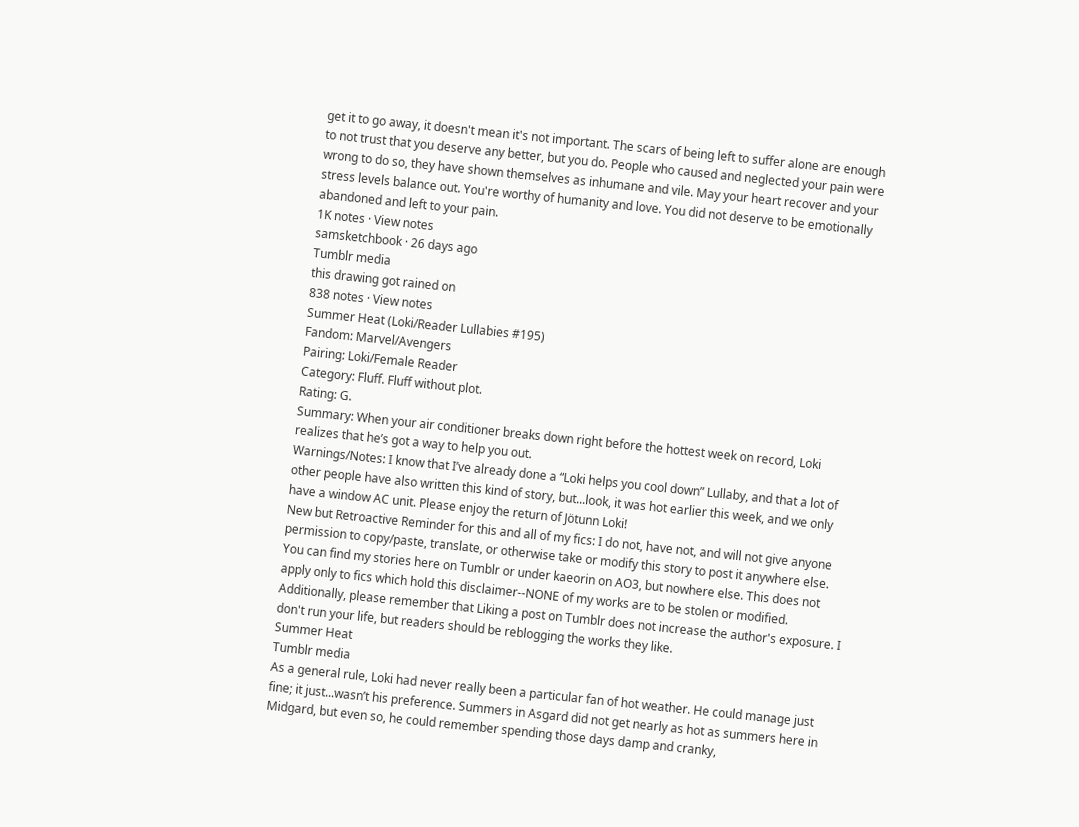get it to go away, it doesn't mean it's not important. The scars of being left to suffer alone are enough to not trust that you deserve any better, but you do. People who caused and neglected your pain were wrong to do so, they have shown themselves as inhumane and vile. May your heart recover and your stress levels balance out. You're worthy of humanity and love. You did not deserve to be emotionally abandoned and left to your pain.
1K notes · View notes
samsketchbook · 26 days ago
Tumblr media
this drawing got rained on
838 notes · View notes
Summer Heat (Loki/Reader Lullabies #195)
Fandom: Marvel/Avengers
Pairing: Loki/Female Reader
Category: Fluff. Fluff without plot.
Rating: G.
Summary: When your air conditioner breaks down right before the hottest week on record, Loki realizes that he’s got a way to help you out.
Warnings/Notes: I know that I’ve already done a “Loki helps you cool down” Lullaby, and that a lot of other people have also written this kind of story, but...look, it was hot earlier this week, and we only have a window AC unit. Please enjoy the return of Jötunn Loki!
New but Retroactive Reminder for this and all of my fics: I do not, have not, and will not give anyone permission to copy/paste, translate, or otherwise take or modify this story to post it anywhere else. You can find my stories here on Tumblr or under kaeorin on AO3, but nowhere else. This does not apply only to fics which hold this disclaimer--NONE of my works are to be stolen or modified. Additionally, please remember that Liking a post on Tumblr does not increase the author's exposure. I don't run your life, but readers should be reblogging the works they like.
Summer Heat
Tumblr media
As a general rule, Loki had never really been a particular fan of hot weather. He could manage just fine; it just...wasn’t his preference. Summers in Asgard did not get nearly as hot as summers here in Midgard, but even so, he could remember spending those days damp and cranky,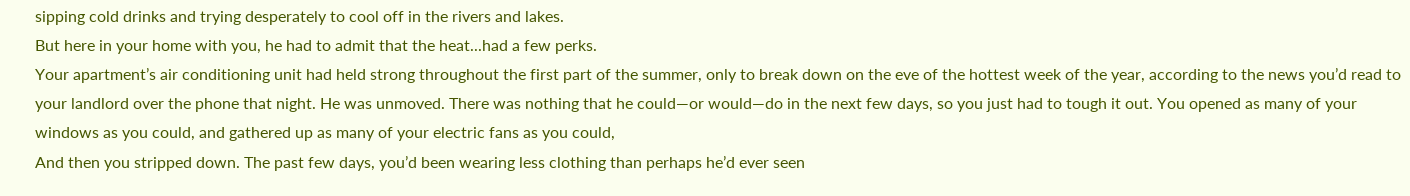sipping cold drinks and trying desperately to cool off in the rivers and lakes.
But here in your home with you, he had to admit that the heat...had a few perks.
Your apartment’s air conditioning unit had held strong throughout the first part of the summer, only to break down on the eve of the hottest week of the year, according to the news you’d read to your landlord over the phone that night. He was unmoved. There was nothing that he could—or would—do in the next few days, so you just had to tough it out. You opened as many of your windows as you could, and gathered up as many of your electric fans as you could,
And then you stripped down. The past few days, you’d been wearing less clothing than perhaps he’d ever seen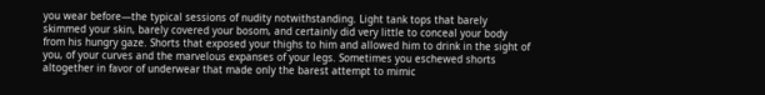you wear before—the typical sessions of nudity notwithstanding. Light tank tops that barely skimmed your skin, barely covered your bosom, and certainly did very little to conceal your body from his hungry gaze. Shorts that exposed your thighs to him and allowed him to drink in the sight of you, of your curves and the marvelous expanses of your legs. Sometimes you eschewed shorts altogether in favor of underwear that made only the barest attempt to mimic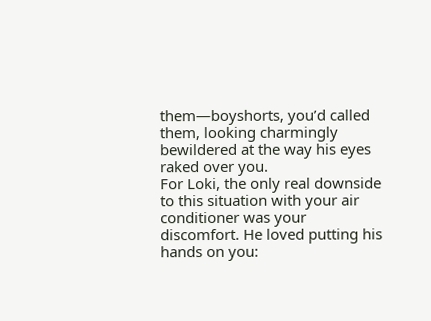them—boyshorts, you’d called them, looking charmingly bewildered at the way his eyes raked over you.
For Loki, the only real downside to this situation with your air conditioner was your discomfort. He loved putting his hands on you: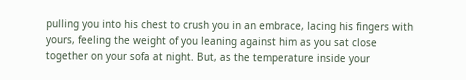pulling you into his chest to crush you in an embrace, lacing his fingers with yours, feeling the weight of you leaning against him as you sat close together on your sofa at night. But, as the temperature inside your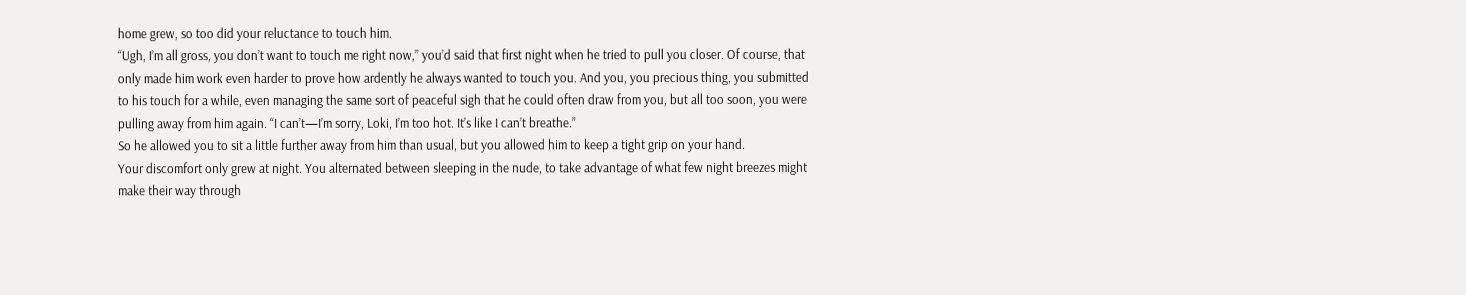home grew, so too did your reluctance to touch him.
“Ugh, I’m all gross, you don’t want to touch me right now,” you’d said that first night when he tried to pull you closer. Of course, that only made him work even harder to prove how ardently he always wanted to touch you. And you, you precious thing, you submitted to his touch for a while, even managing the same sort of peaceful sigh that he could often draw from you, but all too soon, you were pulling away from him again. “I can’t—I’m sorry, Loki, I’m too hot. It’s like I can’t breathe.”
So he allowed you to sit a little further away from him than usual, but you allowed him to keep a tight grip on your hand.
Your discomfort only grew at night. You alternated between sleeping in the nude, to take advantage of what few night breezes might make their way through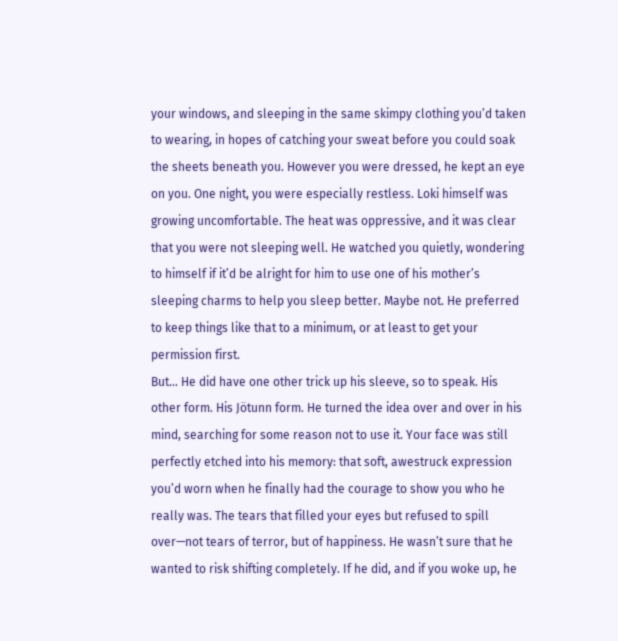your windows, and sleeping in the same skimpy clothing you’d taken to wearing, in hopes of catching your sweat before you could soak the sheets beneath you. However you were dressed, he kept an eye on you. One night, you were especially restless. Loki himself was growing uncomfortable. The heat was oppressive, and it was clear that you were not sleeping well. He watched you quietly, wondering to himself if it’d be alright for him to use one of his mother’s sleeping charms to help you sleep better. Maybe not. He preferred to keep things like that to a minimum, or at least to get your permission first.
But… He did have one other trick up his sleeve, so to speak. His other form. His Jötunn form. He turned the idea over and over in his mind, searching for some reason not to use it. Your face was still perfectly etched into his memory: that soft, awestruck expression you’d worn when he finally had the courage to show you who he really was. The tears that filled your eyes but refused to spill over—not tears of terror, but of happiness. He wasn’t sure that he wanted to risk shifting completely. If he did, and if you woke up, he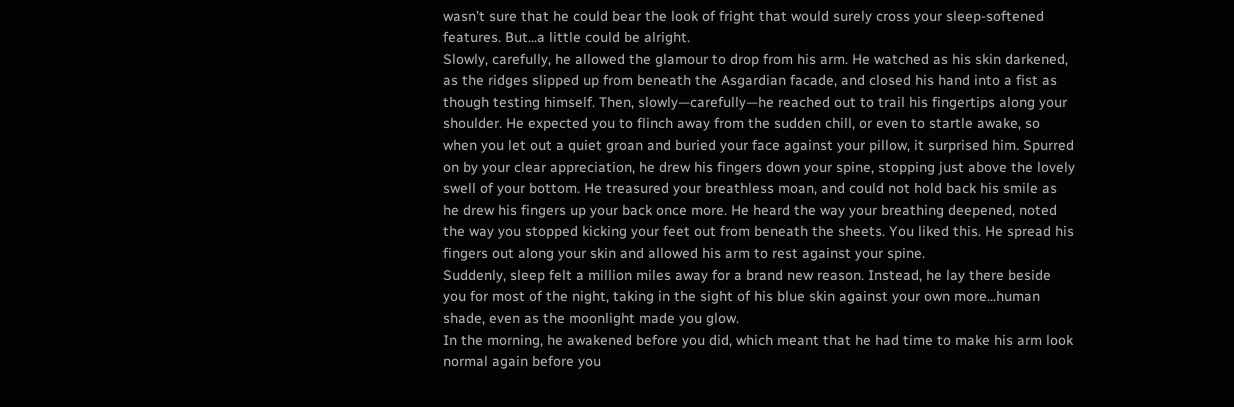wasn’t sure that he could bear the look of fright that would surely cross your sleep-softened features. But...a little could be alright.
Slowly, carefully, he allowed the glamour to drop from his arm. He watched as his skin darkened, as the ridges slipped up from beneath the Asgardian facade, and closed his hand into a fist as though testing himself. Then, slowly—carefully—he reached out to trail his fingertips along your shoulder. He expected you to flinch away from the sudden chill, or even to startle awake, so when you let out a quiet groan and buried your face against your pillow, it surprised him. Spurred on by your clear appreciation, he drew his fingers down your spine, stopping just above the lovely swell of your bottom. He treasured your breathless moan, and could not hold back his smile as he drew his fingers up your back once more. He heard the way your breathing deepened, noted the way you stopped kicking your feet out from beneath the sheets. You liked this. He spread his fingers out along your skin and allowed his arm to rest against your spine.
Suddenly, sleep felt a million miles away for a brand new reason. Instead, he lay there beside you for most of the night, taking in the sight of his blue skin against your own more...human shade, even as the moonlight made you glow.
In the morning, he awakened before you did, which meant that he had time to make his arm look normal again before you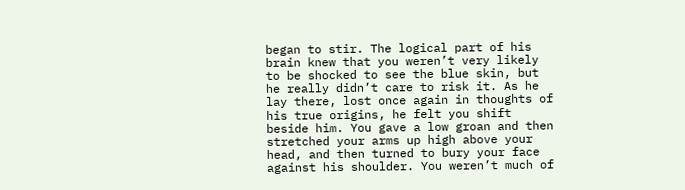began to stir. The logical part of his brain knew that you weren’t very likely to be shocked to see the blue skin, but he really didn’t care to risk it. As he lay there, lost once again in thoughts of his true origins, he felt you shift beside him. You gave a low groan and then stretched your arms up high above your head, and then turned to bury your face against his shoulder. You weren’t much of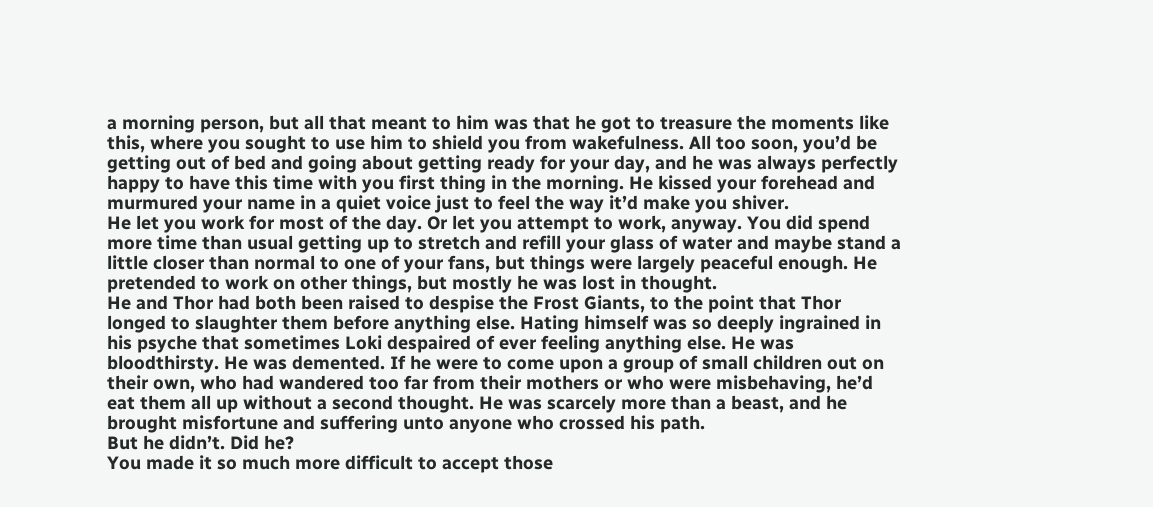a morning person, but all that meant to him was that he got to treasure the moments like this, where you sought to use him to shield you from wakefulness. All too soon, you’d be getting out of bed and going about getting ready for your day, and he was always perfectly happy to have this time with you first thing in the morning. He kissed your forehead and murmured your name in a quiet voice just to feel the way it’d make you shiver.
He let you work for most of the day. Or let you attempt to work, anyway. You did spend more time than usual getting up to stretch and refill your glass of water and maybe stand a little closer than normal to one of your fans, but things were largely peaceful enough. He pretended to work on other things, but mostly he was lost in thought.
He and Thor had both been raised to despise the Frost Giants, to the point that Thor longed to slaughter them before anything else. Hating himself was so deeply ingrained in his psyche that sometimes Loki despaired of ever feeling anything else. He was bloodthirsty. He was demented. If he were to come upon a group of small children out on their own, who had wandered too far from their mothers or who were misbehaving, he’d eat them all up without a second thought. He was scarcely more than a beast, and he brought misfortune and suffering unto anyone who crossed his path.
But he didn’t. Did he?
You made it so much more difficult to accept those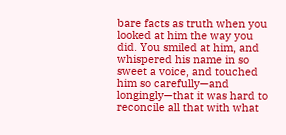bare facts as truth when you looked at him the way you did. You smiled at him, and whispered his name in so sweet a voice, and touched him so carefully—and longingly—that it was hard to reconcile all that with what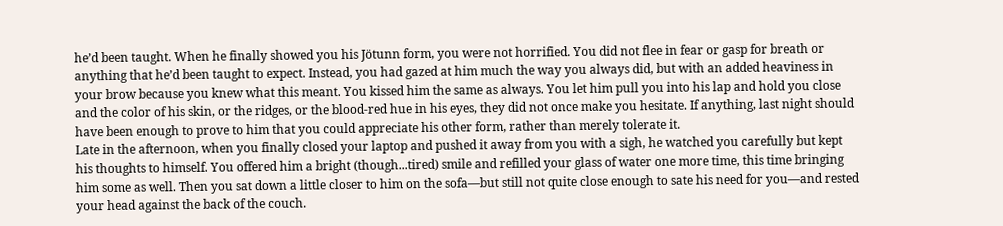he’d been taught. When he finally showed you his Jötunn form, you were not horrified. You did not flee in fear or gasp for breath or anything that he’d been taught to expect. Instead, you had gazed at him much the way you always did, but with an added heaviness in your brow because you knew what this meant. You kissed him the same as always. You let him pull you into his lap and hold you close and the color of his skin, or the ridges, or the blood-red hue in his eyes, they did not once make you hesitate. If anything, last night should have been enough to prove to him that you could appreciate his other form, rather than merely tolerate it.
Late in the afternoon, when you finally closed your laptop and pushed it away from you with a sigh, he watched you carefully but kept his thoughts to himself. You offered him a bright (though...tired) smile and refilled your glass of water one more time, this time bringing him some as well. Then you sat down a little closer to him on the sofa—but still not quite close enough to sate his need for you—and rested your head against the back of the couch.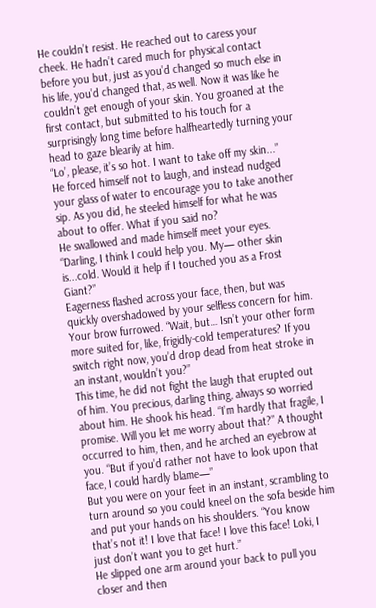He couldn’t resist. He reached out to caress your cheek. He hadn’t cared much for physical contact before you but, just as you’d changed so much else in his life, you’d changed that, as well. Now it was like he couldn’t get enough of your skin. You groaned at the first contact, but submitted to his touch for a surprisingly long time before halfheartedly turning your head to gaze blearily at him.
“Lo’, please, it’s so hot. I want to take off my skin...”
He forced himself not to laugh, and instead nudged your glass of water to encourage you to take another sip. As you did, he steeled himself for what he was about to offer. What if you said no?
He swallowed and made himself meet your eyes. “Darling, I think I could help you. My— other skin is...cold. Would it help if I touched you as a Frost Giant?”
Eagerness flashed across your face, then, but was quickly overshadowed by your selfless concern for him. Your brow furrowed. “Wait, but… Isn’t your other form more suited for, like, frigidly-cold temperatures? If you switch right now, you’d drop dead from heat stroke in an instant, wouldn’t you?”
This time, he did not fight the laugh that erupted out of him. You precious, darling thing, always so worried about him. He shook his head. “I’m hardly that fragile, I promise. Will you let me worry about that?” A thought occurred to him, then, and he arched an eyebrow at you. “But if you’d rather not have to look upon that face, I could hardly blame—”
But you were on your feet in an instant, scrambling to turn around so you could kneel on the sofa beside him and put your hands on his shoulders. “You know that’s not it! I love that face! I love this face! Loki, I just don’t want you to get hurt.”
He slipped one arm around your back to pull you closer and then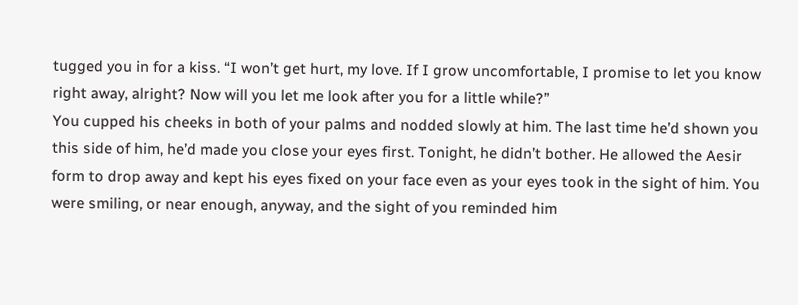tugged you in for a kiss. “I won’t get hurt, my love. If I grow uncomfortable, I promise to let you know right away, alright? Now will you let me look after you for a little while?”
You cupped his cheeks in both of your palms and nodded slowly at him. The last time he’d shown you this side of him, he’d made you close your eyes first. Tonight, he didn’t bother. He allowed the Aesir form to drop away and kept his eyes fixed on your face even as your eyes took in the sight of him. You were smiling, or near enough, anyway, and the sight of you reminded him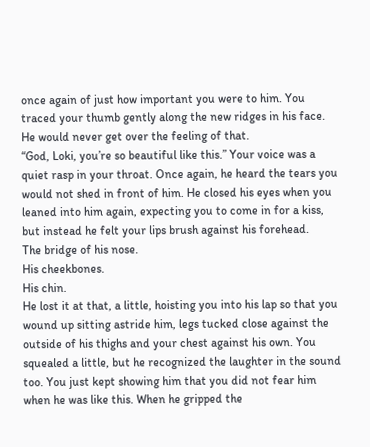once again of just how important you were to him. You traced your thumb gently along the new ridges in his face. He would never get over the feeling of that.
“God, Loki, you’re so beautiful like this.” Your voice was a quiet rasp in your throat. Once again, he heard the tears you would not shed in front of him. He closed his eyes when you leaned into him again, expecting you to come in for a kiss, but instead he felt your lips brush against his forehead.
The bridge of his nose.
His cheekbones.
His chin.
He lost it at that, a little, hoisting you into his lap so that you wound up sitting astride him, legs tucked close against the outside of his thighs and your chest against his own. You squealed a little, but he recognized the laughter in the sound too. You just kept showing him that you did not fear him when he was like this. When he gripped the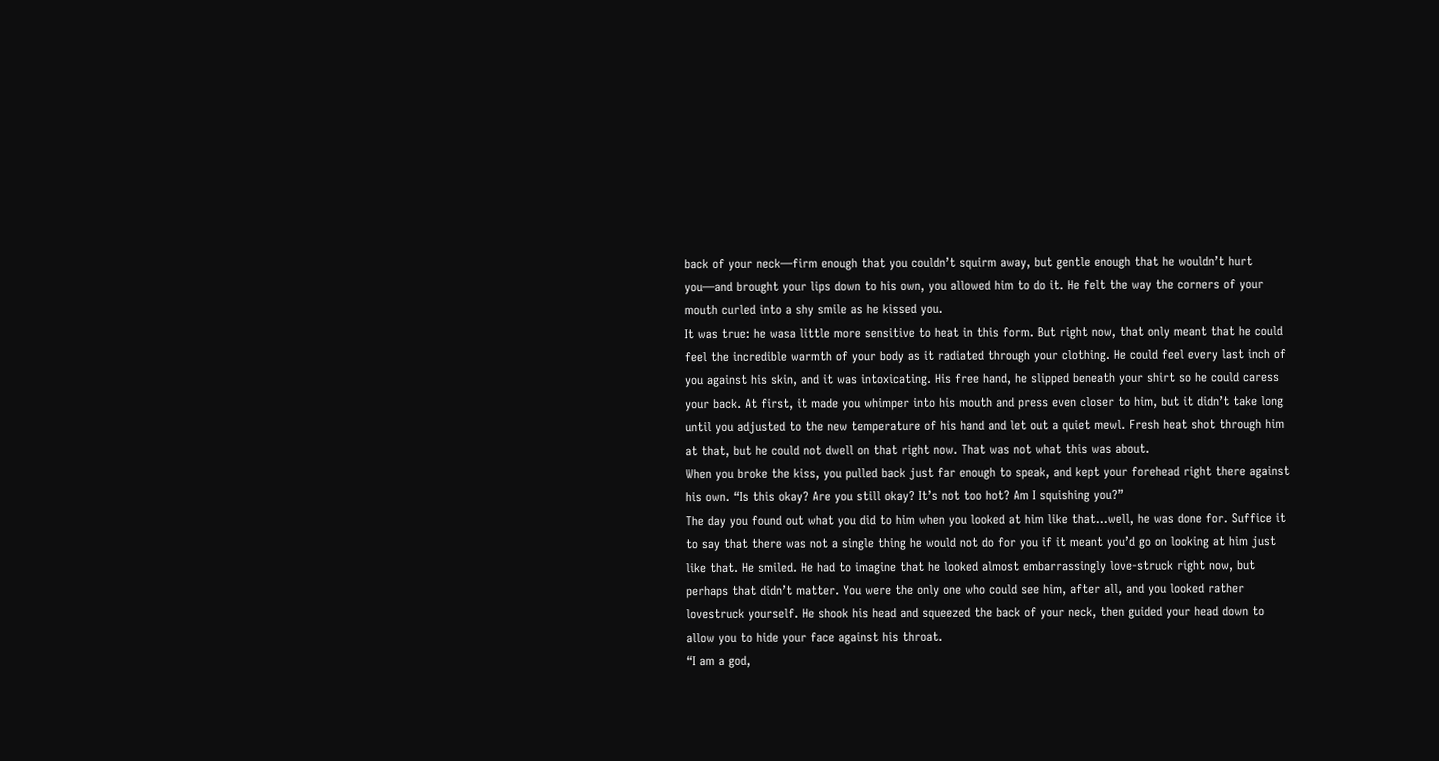back of your neck—firm enough that you couldn’t squirm away, but gentle enough that he wouldn’t hurt you—and brought your lips down to his own, you allowed him to do it. He felt the way the corners of your mouth curled into a shy smile as he kissed you.
It was true: he wasa little more sensitive to heat in this form. But right now, that only meant that he could feel the incredible warmth of your body as it radiated through your clothing. He could feel every last inch of you against his skin, and it was intoxicating. His free hand, he slipped beneath your shirt so he could caress your back. At first, it made you whimper into his mouth and press even closer to him, but it didn’t take long until you adjusted to the new temperature of his hand and let out a quiet mewl. Fresh heat shot through him at that, but he could not dwell on that right now. That was not what this was about.
When you broke the kiss, you pulled back just far enough to speak, and kept your forehead right there against his own. “Is this okay? Are you still okay? It’s not too hot? Am I squishing you?”
The day you found out what you did to him when you looked at him like that...well, he was done for. Suffice it to say that there was not a single thing he would not do for you if it meant you’d go on looking at him just like that. He smiled. He had to imagine that he looked almost embarrassingly love-struck right now, but perhaps that didn’t matter. You were the only one who could see him, after all, and you looked rather lovestruck yourself. He shook his head and squeezed the back of your neck, then guided your head down to allow you to hide your face against his throat.
“I am a god,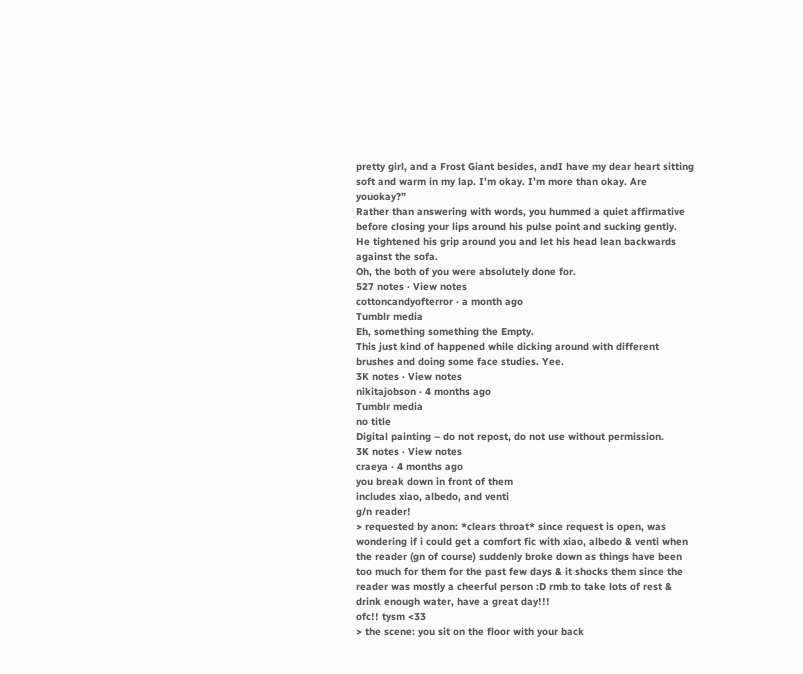pretty girl, and a Frost Giant besides, andI have my dear heart sitting soft and warm in my lap. I’m okay. I’m more than okay. Are youokay?”
Rather than answering with words, you hummed a quiet affirmative before closing your lips around his pulse point and sucking gently.
He tightened his grip around you and let his head lean backwards against the sofa.
Oh, the both of you were absolutely done for.
527 notes · View notes
cottoncandyofterror · a month ago
Tumblr media
Eh, something something the Empty.
This just kind of happened while dicking around with different brushes and doing some face studies. Yee.
3K notes · View notes
nikitajobson · 4 months ago
Tumblr media
no title
Digital painting – do not repost, do not use without permission.
3K notes · View notes
craeya · 4 months ago
you break down in front of them
includes xiao, albedo, and venti
g/n reader!
> requested by anon: *clears throat* since request is open, was wondering if i could get a comfort fic with xiao, albedo & venti when the reader (gn of course) suddenly broke down as things have been too much for them for the past few days & it shocks them since the reader was mostly a cheerful person :D rmb to take lots of rest & drink enough water, have a great day!!!
ofc!! tysm <33
> the scene: you sit on the floor with your back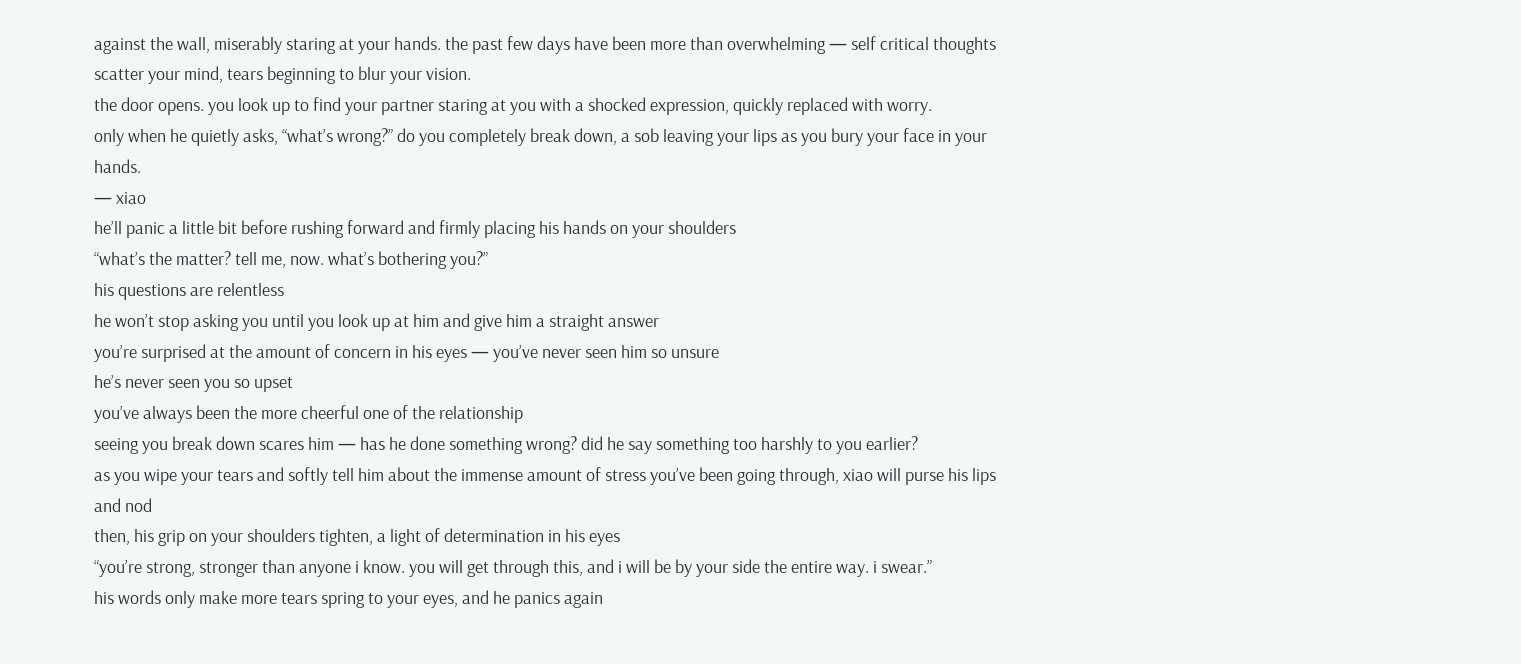against the wall, miserably staring at your hands. the past few days have been more than overwhelming — self critical thoughts scatter your mind, tears beginning to blur your vision.
the door opens. you look up to find your partner staring at you with a shocked expression, quickly replaced with worry.
only when he quietly asks, “what’s wrong?” do you completely break down, a sob leaving your lips as you bury your face in your hands.
— xiao
he’ll panic a little bit before rushing forward and firmly placing his hands on your shoulders
“what’s the matter? tell me, now. what’s bothering you?”
his questions are relentless
he won’t stop asking you until you look up at him and give him a straight answer
you’re surprised at the amount of concern in his eyes — you’ve never seen him so unsure
he’s never seen you so upset
you’ve always been the more cheerful one of the relationship
seeing you break down scares him — has he done something wrong? did he say something too harshly to you earlier?
as you wipe your tears and softly tell him about the immense amount of stress you’ve been going through, xiao will purse his lips and nod
then, his grip on your shoulders tighten, a light of determination in his eyes
“you’re strong, stronger than anyone i know. you will get through this, and i will be by your side the entire way. i swear.”
his words only make more tears spring to your eyes, and he panics again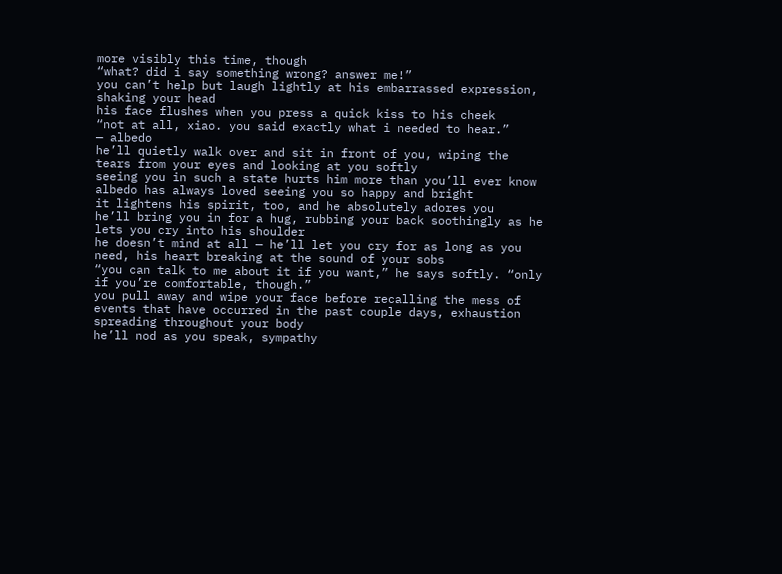more visibly this time, though
“what? did i say something wrong? answer me!”
you can’t help but laugh lightly at his embarrassed expression, shaking your head
his face flushes when you press a quick kiss to his cheek
“not at all, xiao. you said exactly what i needed to hear.”
— albedo
he’ll quietly walk over and sit in front of you, wiping the tears from your eyes and looking at you softly
seeing you in such a state hurts him more than you’ll ever know
albedo has always loved seeing you so happy and bright
it lightens his spirit, too, and he absolutely adores you
he’ll bring you in for a hug, rubbing your back soothingly as he lets you cry into his shoulder
he doesn’t mind at all — he’ll let you cry for as long as you need, his heart breaking at the sound of your sobs
“you can talk to me about it if you want,” he says softly. “only if you’re comfortable, though.”
you pull away and wipe your face before recalling the mess of events that have occurred in the past couple days, exhaustion spreading throughout your body
he’ll nod as you speak, sympathy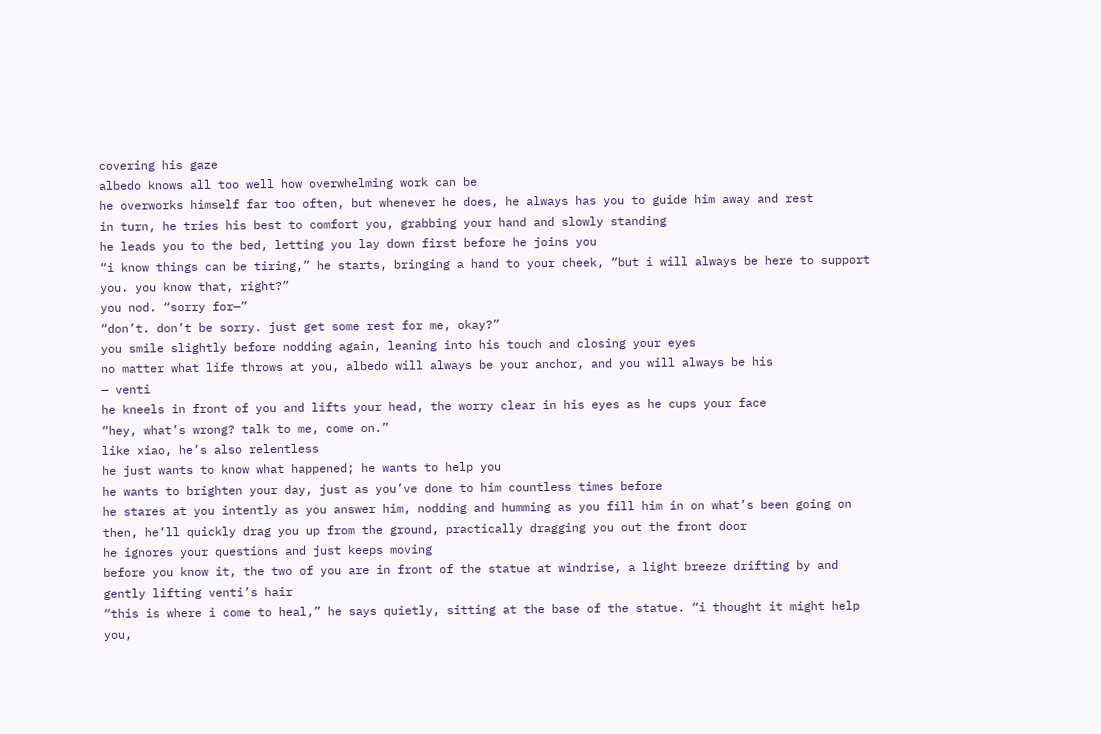covering his gaze
albedo knows all too well how overwhelming work can be
he overworks himself far too often, but whenever he does, he always has you to guide him away and rest
in turn, he tries his best to comfort you, grabbing your hand and slowly standing
he leads you to the bed, letting you lay down first before he joins you
“i know things can be tiring,” he starts, bringing a hand to your cheek, “but i will always be here to support you. you know that, right?”
you nod. “sorry for—”
“don’t. don’t be sorry. just get some rest for me, okay?”
you smile slightly before nodding again, leaning into his touch and closing your eyes
no matter what life throws at you, albedo will always be your anchor, and you will always be his
— venti
he kneels in front of you and lifts your head, the worry clear in his eyes as he cups your face
“hey, what’s wrong? talk to me, come on.”
like xiao, he’s also relentless
he just wants to know what happened; he wants to help you
he wants to brighten your day, just as you’ve done to him countless times before
he stares at you intently as you answer him, nodding and humming as you fill him in on what’s been going on
then, he’ll quickly drag you up from the ground, practically dragging you out the front door
he ignores your questions and just keeps moving
before you know it, the two of you are in front of the statue at windrise, a light breeze drifting by and gently lifting venti’s hair
“this is where i come to heal,” he says quietly, sitting at the base of the statue. “i thought it might help you,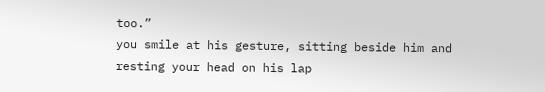too.”
you smile at his gesture, sitting beside him and resting your head on his lap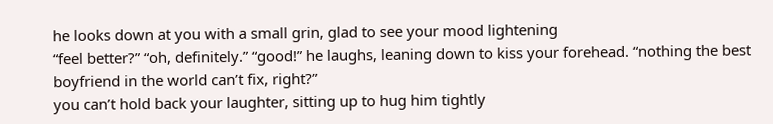he looks down at you with a small grin, glad to see your mood lightening
“feel better?” “oh, definitely.” “good!” he laughs, leaning down to kiss your forehead. “nothing the best boyfriend in the world can’t fix, right?”
you can’t hold back your laughter, sitting up to hug him tightly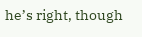he’s right, though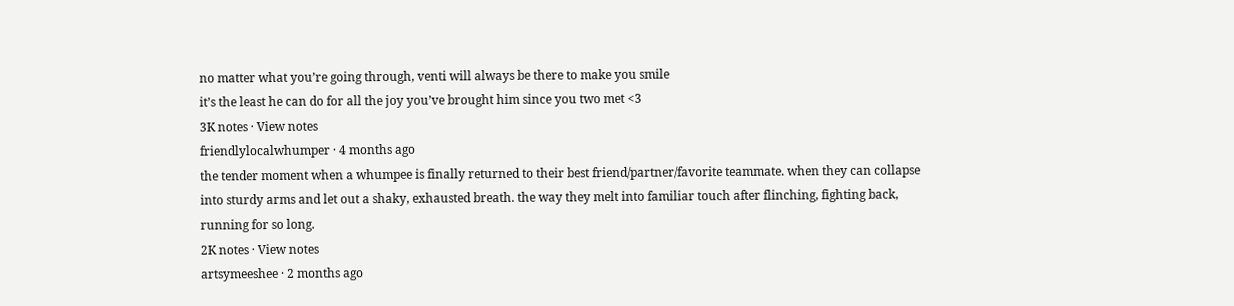no matter what you’re going through, venti will always be there to make you smile
it’s the least he can do for all the joy you’ve brought him since you two met <3
3K notes · View notes
friendlylocalwhumper · 4 months ago
the tender moment when a whumpee is finally returned to their best friend/partner/favorite teammate. when they can collapse into sturdy arms and let out a shaky, exhausted breath. the way they melt into familiar touch after flinching, fighting back, running for so long.
2K notes · View notes
artsymeeshee · 2 months ago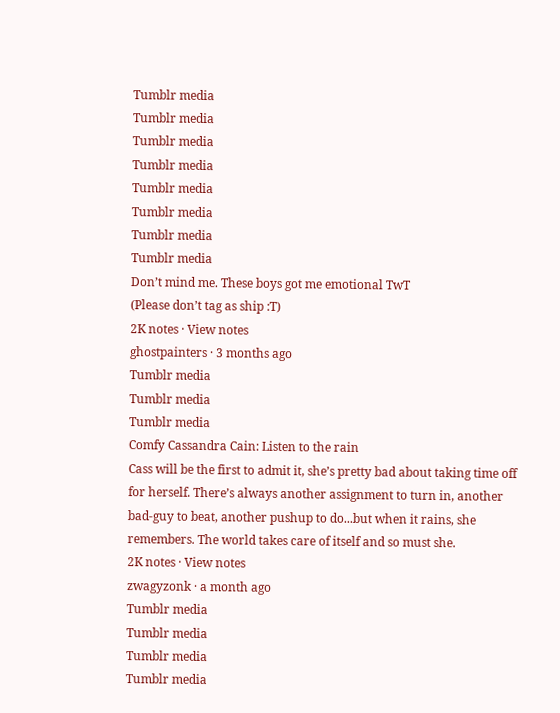Tumblr media
Tumblr media
Tumblr media
Tumblr media
Tumblr media
Tumblr media
Tumblr media
Tumblr media
Don’t mind me. These boys got me emotional TwT
(Please don’t tag as ship :T)
2K notes · View notes
ghostpainters · 3 months ago
Tumblr media
Tumblr media
Tumblr media
Comfy Cassandra Cain: Listen to the rain
Cass will be the first to admit it, she’s pretty bad about taking time off for herself. There’s always another assignment to turn in, another bad-guy to beat, another pushup to do...but when it rains, she remembers. The world takes care of itself and so must she.
2K notes · View notes
zwagyzonk · a month ago
Tumblr media
Tumblr media
Tumblr media
Tumblr media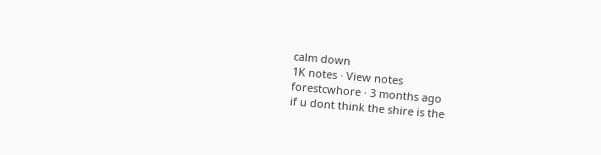calm down
1K notes · View notes
forestcwhore · 3 months ago
if u dont think the shire is the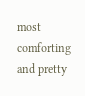most comforting and pretty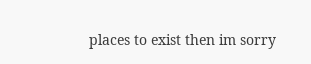places to exist then im sorry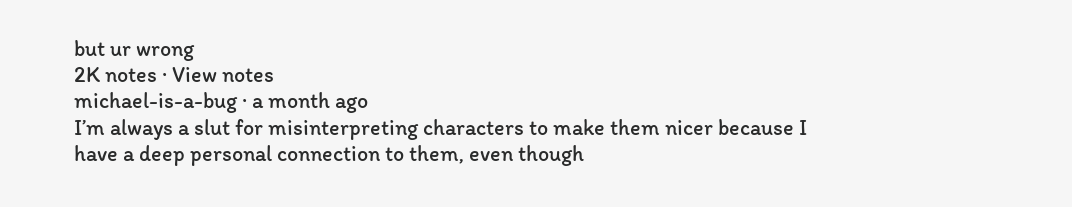but ur wrong
2K notes · View notes
michael-is-a-bug · a month ago
I’m always a slut for misinterpreting characters to make them nicer because I have a deep personal connection to them, even though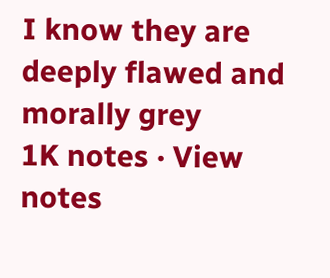I know they are deeply flawed and morally grey
1K notes · View notes